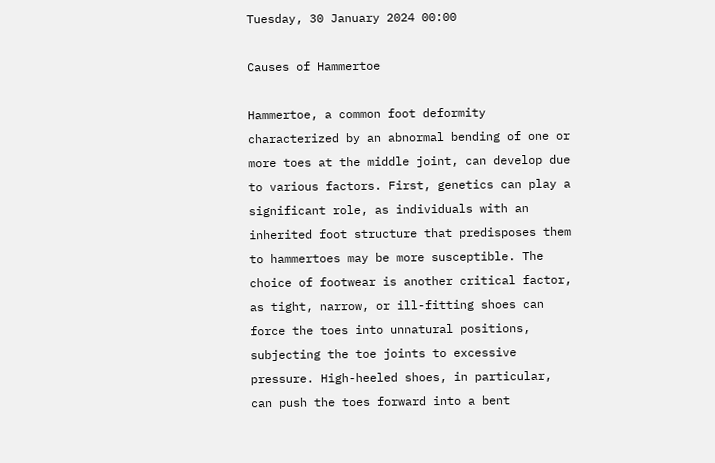Tuesday, 30 January 2024 00:00

Causes of Hammertoe

Hammertoe, a common foot deformity characterized by an abnormal bending of one or more toes at the middle joint, can develop due to various factors. First, genetics can play a significant role, as individuals with an inherited foot structure that predisposes them to hammertoes may be more susceptible. The choice of footwear is another critical factor, as tight, narrow, or ill-fitting shoes can force the toes into unnatural positions, subjecting the toe joints to excessive pressure. High-heeled shoes, in particular, can push the toes forward into a bent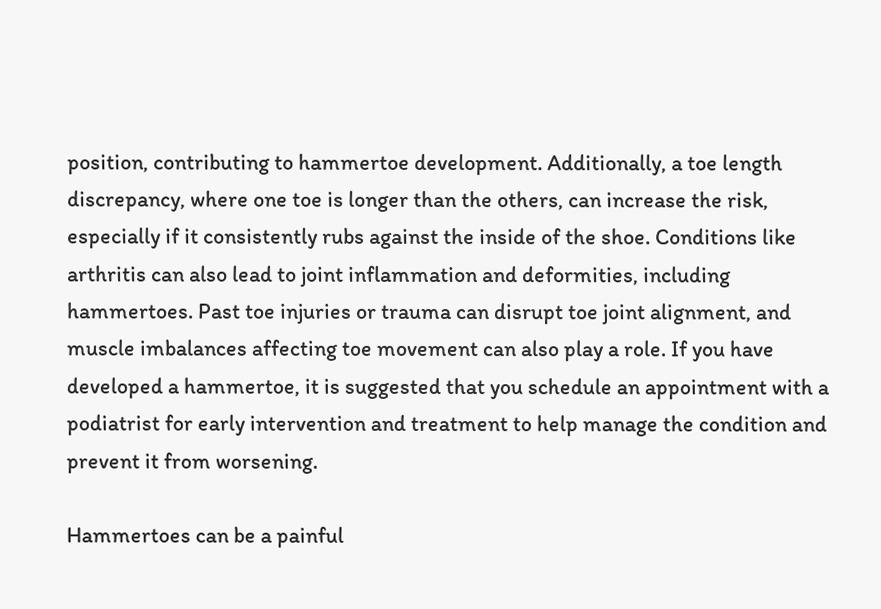position, contributing to hammertoe development. Additionally, a toe length discrepancy, where one toe is longer than the others, can increase the risk, especially if it consistently rubs against the inside of the shoe. Conditions like arthritis can also lead to joint inflammation and deformities, including hammertoes. Past toe injuries or trauma can disrupt toe joint alignment, and muscle imbalances affecting toe movement can also play a role. If you have developed a hammertoe, it is suggested that you schedule an appointment with a podiatrist for early intervention and treatment to help manage the condition and prevent it from worsening.

Hammertoes can be a painful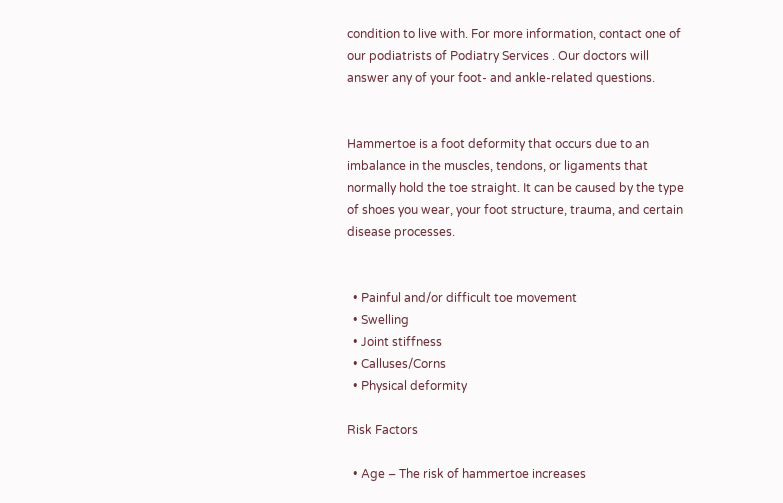condition to live with. For more information, contact one of our podiatrists of Podiatry Services . Our doctors will answer any of your foot- and ankle-related questions.


Hammertoe is a foot deformity that occurs due to an imbalance in the muscles, tendons, or ligaments that normally hold the toe straight. It can be caused by the type of shoes you wear, your foot structure, trauma, and certain disease processes.


  • Painful and/or difficult toe movement
  • Swelling
  • Joint stiffness
  • Calluses/Corns
  • Physical deformity

Risk Factors

  • Age – The risk of hammertoe increases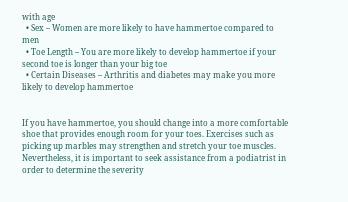with age
  • Sex – Women are more likely to have hammertoe compared to men
  • Toe Length – You are more likely to develop hammertoe if your second toe is longer than your big toe
  • Certain Diseases – Arthritis and diabetes may make you more likely to develop hammertoe


If you have hammertoe, you should change into a more comfortable shoe that provides enough room for your toes. Exercises such as picking up marbles may strengthen and stretch your toe muscles. Nevertheless, it is important to seek assistance from a podiatrist in order to determine the severity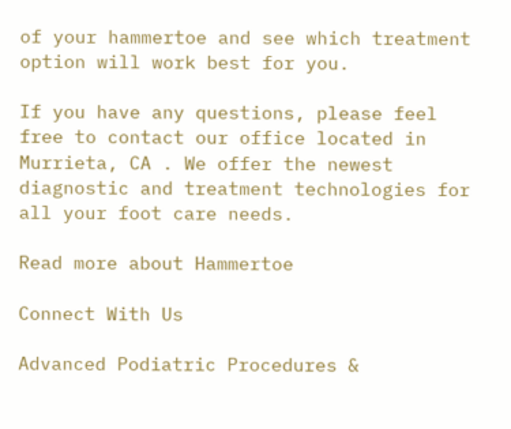of your hammertoe and see which treatment option will work best for you.

If you have any questions, please feel free to contact our office located in Murrieta, CA . We offer the newest diagnostic and treatment technologies for all your foot care needs.

Read more about Hammertoe

Connect With Us

Advanced Podiatric Procedures &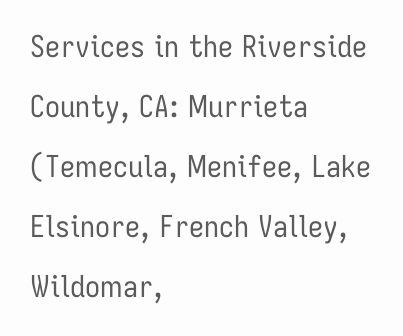Services in the Riverside County, CA: Murrieta (Temecula, Menifee, Lake Elsinore, French Valley, Wildomar,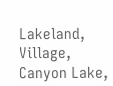Lakeland, Village, Canyon Lake,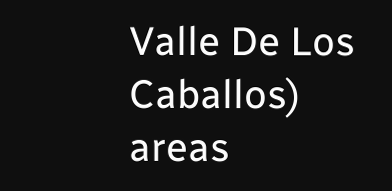Valle De Los Caballos) areas